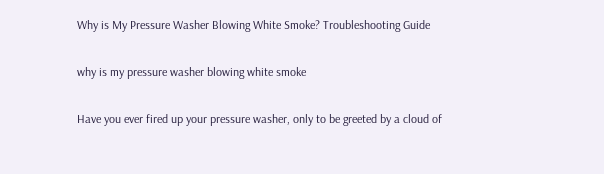Why is My Pressure Washer Blowing White Smoke? Troubleshooting Guide

why is my pressure washer blowing white smoke

Have you ever fired up your pressure washer, only to be greeted by a cloud of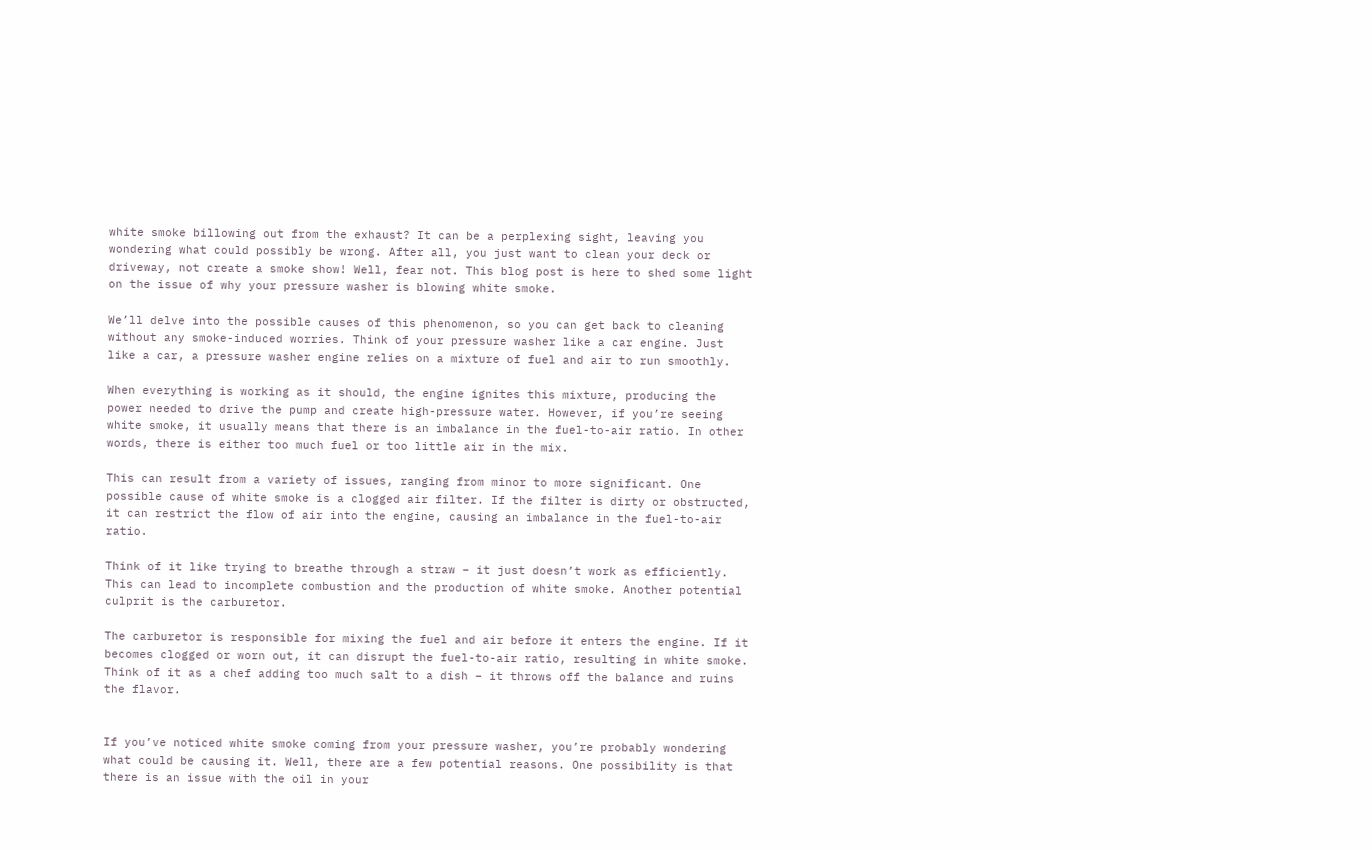white smoke billowing out from the exhaust? It can be a perplexing sight, leaving you wondering what could possibly be wrong. After all, you just want to clean your deck or driveway, not create a smoke show! Well, fear not. This blog post is here to shed some light on the issue of why your pressure washer is blowing white smoke.

We’ll delve into the possible causes of this phenomenon, so you can get back to cleaning without any smoke-induced worries. Think of your pressure washer like a car engine. Just like a car, a pressure washer engine relies on a mixture of fuel and air to run smoothly.

When everything is working as it should, the engine ignites this mixture, producing the power needed to drive the pump and create high-pressure water. However, if you’re seeing white smoke, it usually means that there is an imbalance in the fuel-to-air ratio. In other words, there is either too much fuel or too little air in the mix.

This can result from a variety of issues, ranging from minor to more significant. One possible cause of white smoke is a clogged air filter. If the filter is dirty or obstructed, it can restrict the flow of air into the engine, causing an imbalance in the fuel-to-air ratio.

Think of it like trying to breathe through a straw – it just doesn’t work as efficiently. This can lead to incomplete combustion and the production of white smoke. Another potential culprit is the carburetor.

The carburetor is responsible for mixing the fuel and air before it enters the engine. If it becomes clogged or worn out, it can disrupt the fuel-to-air ratio, resulting in white smoke. Think of it as a chef adding too much salt to a dish – it throws off the balance and ruins the flavor.


If you’ve noticed white smoke coming from your pressure washer, you’re probably wondering what could be causing it. Well, there are a few potential reasons. One possibility is that there is an issue with the oil in your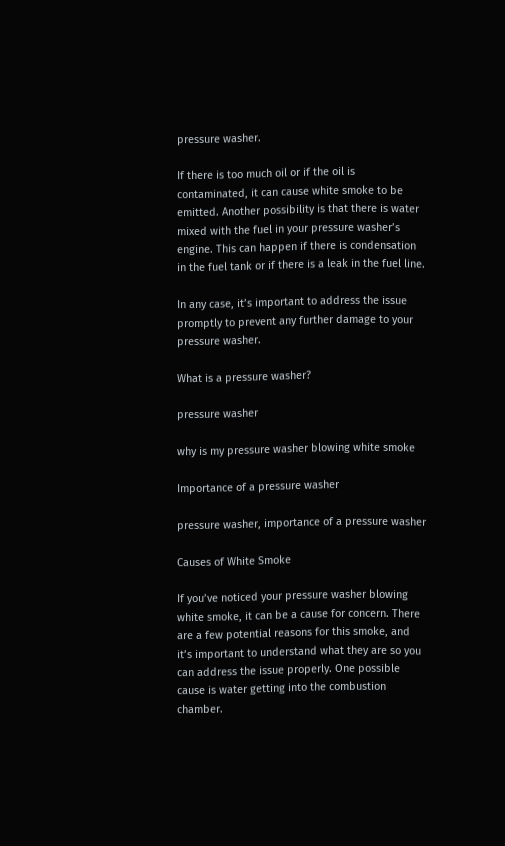pressure washer.

If there is too much oil or if the oil is contaminated, it can cause white smoke to be emitted. Another possibility is that there is water mixed with the fuel in your pressure washer’s engine. This can happen if there is condensation in the fuel tank or if there is a leak in the fuel line.

In any case, it’s important to address the issue promptly to prevent any further damage to your pressure washer.

What is a pressure washer?

pressure washer

why is my pressure washer blowing white smoke

Importance of a pressure washer

pressure washer, importance of a pressure washer

Causes of White Smoke

If you’ve noticed your pressure washer blowing white smoke, it can be a cause for concern. There are a few potential reasons for this smoke, and it’s important to understand what they are so you can address the issue properly. One possible cause is water getting into the combustion chamber.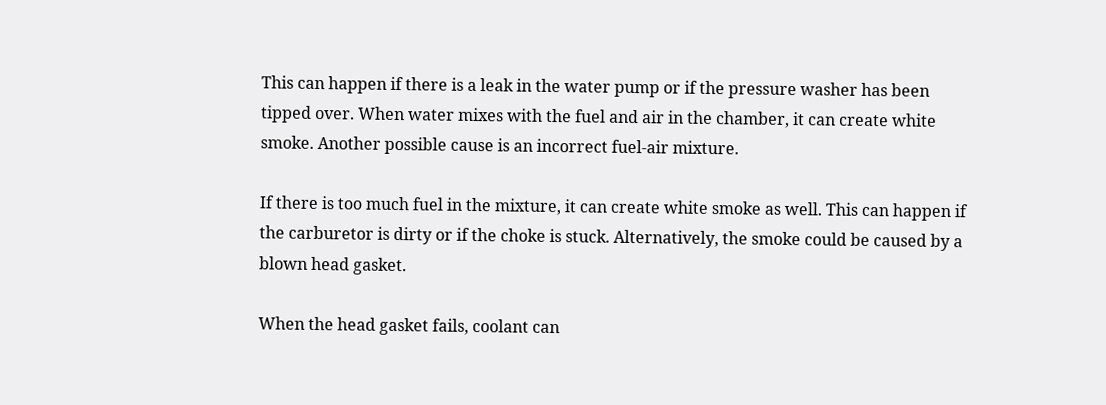This can happen if there is a leak in the water pump or if the pressure washer has been tipped over. When water mixes with the fuel and air in the chamber, it can create white smoke. Another possible cause is an incorrect fuel-air mixture.

If there is too much fuel in the mixture, it can create white smoke as well. This can happen if the carburetor is dirty or if the choke is stuck. Alternatively, the smoke could be caused by a blown head gasket.

When the head gasket fails, coolant can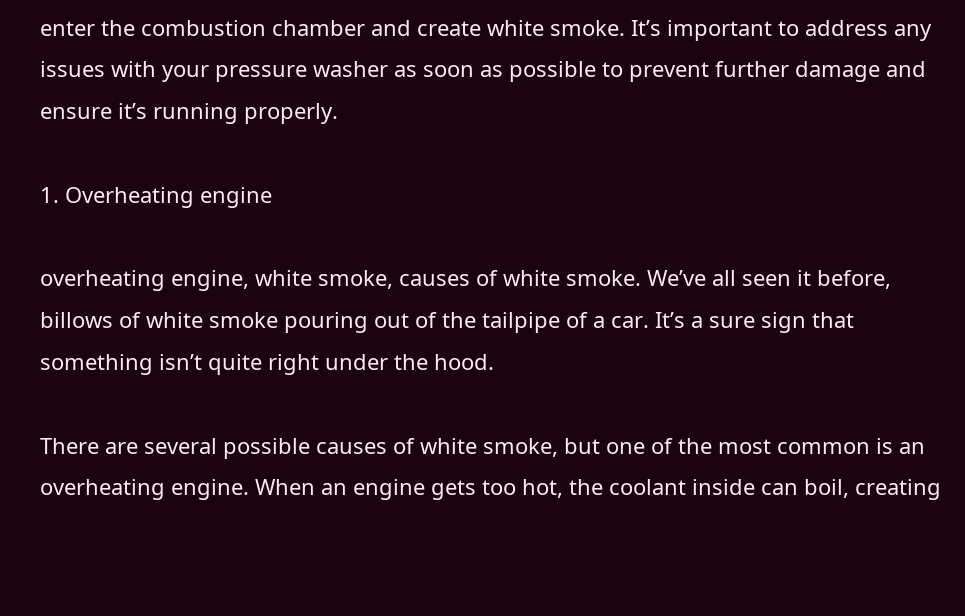enter the combustion chamber and create white smoke. It’s important to address any issues with your pressure washer as soon as possible to prevent further damage and ensure it’s running properly.

1. Overheating engine

overheating engine, white smoke, causes of white smoke. We’ve all seen it before, billows of white smoke pouring out of the tailpipe of a car. It’s a sure sign that something isn’t quite right under the hood.

There are several possible causes of white smoke, but one of the most common is an overheating engine. When an engine gets too hot, the coolant inside can boil, creating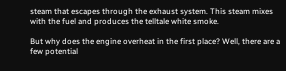steam that escapes through the exhaust system. This steam mixes with the fuel and produces the telltale white smoke.

But why does the engine overheat in the first place? Well, there are a few potential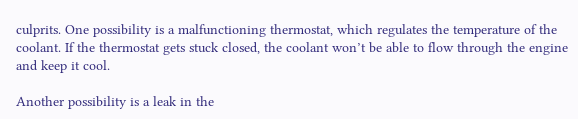culprits. One possibility is a malfunctioning thermostat, which regulates the temperature of the coolant. If the thermostat gets stuck closed, the coolant won’t be able to flow through the engine and keep it cool.

Another possibility is a leak in the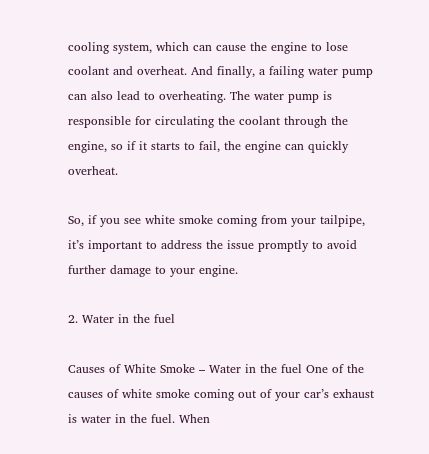cooling system, which can cause the engine to lose coolant and overheat. And finally, a failing water pump can also lead to overheating. The water pump is responsible for circulating the coolant through the engine, so if it starts to fail, the engine can quickly overheat.

So, if you see white smoke coming from your tailpipe, it’s important to address the issue promptly to avoid further damage to your engine.

2. Water in the fuel

Causes of White Smoke – Water in the fuel One of the causes of white smoke coming out of your car’s exhaust is water in the fuel. When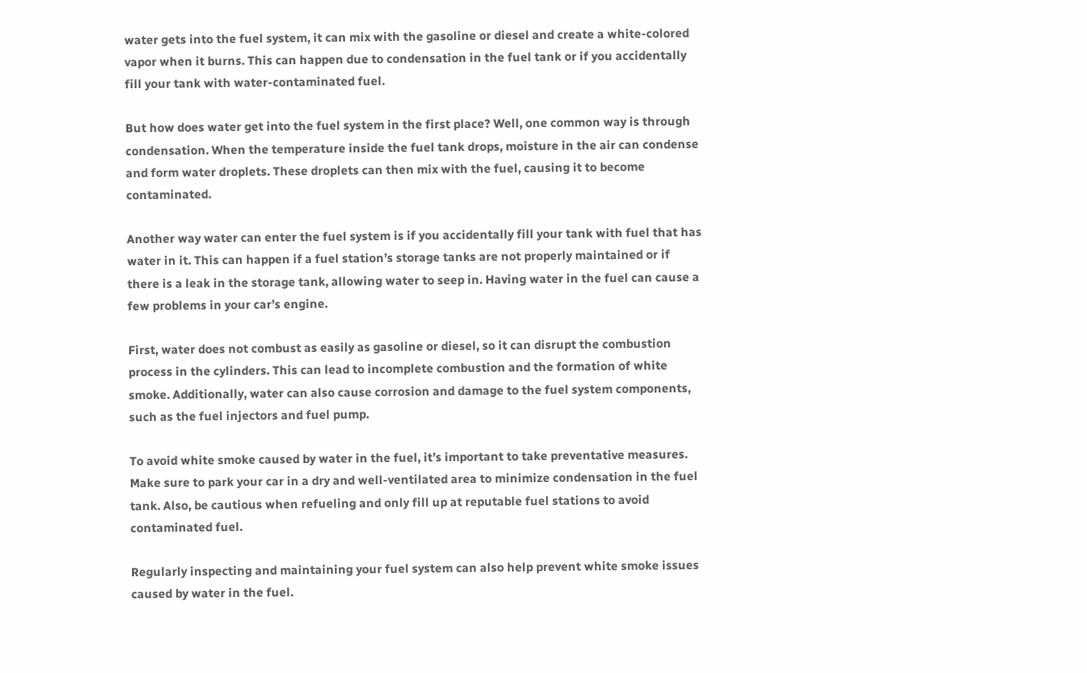water gets into the fuel system, it can mix with the gasoline or diesel and create a white-colored vapor when it burns. This can happen due to condensation in the fuel tank or if you accidentally fill your tank with water-contaminated fuel.

But how does water get into the fuel system in the first place? Well, one common way is through condensation. When the temperature inside the fuel tank drops, moisture in the air can condense and form water droplets. These droplets can then mix with the fuel, causing it to become contaminated.

Another way water can enter the fuel system is if you accidentally fill your tank with fuel that has water in it. This can happen if a fuel station’s storage tanks are not properly maintained or if there is a leak in the storage tank, allowing water to seep in. Having water in the fuel can cause a few problems in your car’s engine.

First, water does not combust as easily as gasoline or diesel, so it can disrupt the combustion process in the cylinders. This can lead to incomplete combustion and the formation of white smoke. Additionally, water can also cause corrosion and damage to the fuel system components, such as the fuel injectors and fuel pump.

To avoid white smoke caused by water in the fuel, it’s important to take preventative measures. Make sure to park your car in a dry and well-ventilated area to minimize condensation in the fuel tank. Also, be cautious when refueling and only fill up at reputable fuel stations to avoid contaminated fuel.

Regularly inspecting and maintaining your fuel system can also help prevent white smoke issues caused by water in the fuel.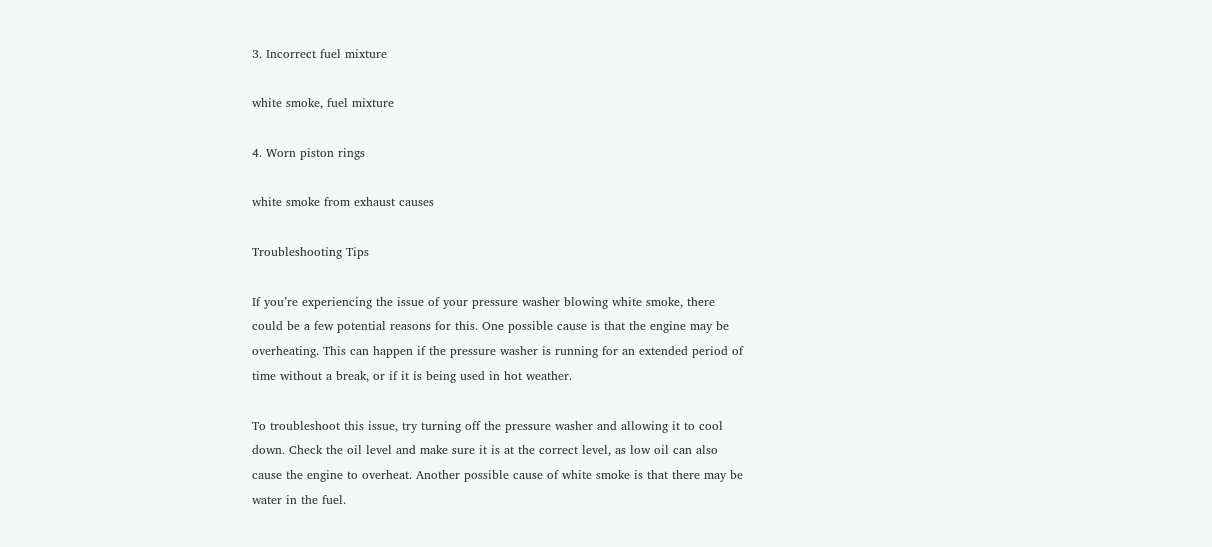3. Incorrect fuel mixture

white smoke, fuel mixture

4. Worn piston rings

white smoke from exhaust causes

Troubleshooting Tips

If you’re experiencing the issue of your pressure washer blowing white smoke, there could be a few potential reasons for this. One possible cause is that the engine may be overheating. This can happen if the pressure washer is running for an extended period of time without a break, or if it is being used in hot weather.

To troubleshoot this issue, try turning off the pressure washer and allowing it to cool down. Check the oil level and make sure it is at the correct level, as low oil can also cause the engine to overheat. Another possible cause of white smoke is that there may be water in the fuel.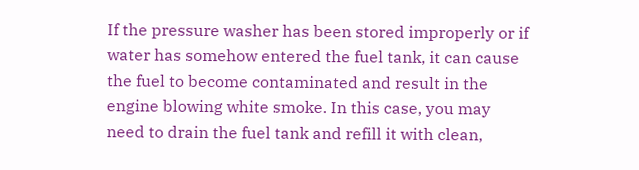If the pressure washer has been stored improperly or if water has somehow entered the fuel tank, it can cause the fuel to become contaminated and result in the engine blowing white smoke. In this case, you may need to drain the fuel tank and refill it with clean,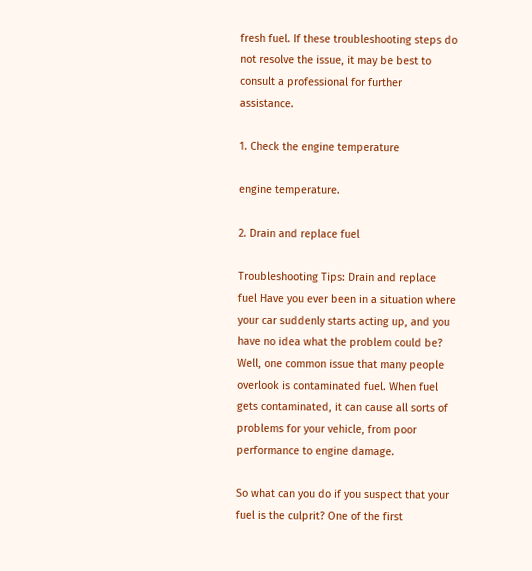fresh fuel. If these troubleshooting steps do not resolve the issue, it may be best to consult a professional for further assistance.

1. Check the engine temperature

engine temperature.

2. Drain and replace fuel

Troubleshooting Tips: Drain and replace fuel Have you ever been in a situation where your car suddenly starts acting up, and you have no idea what the problem could be? Well, one common issue that many people overlook is contaminated fuel. When fuel gets contaminated, it can cause all sorts of problems for your vehicle, from poor performance to engine damage.

So what can you do if you suspect that your fuel is the culprit? One of the first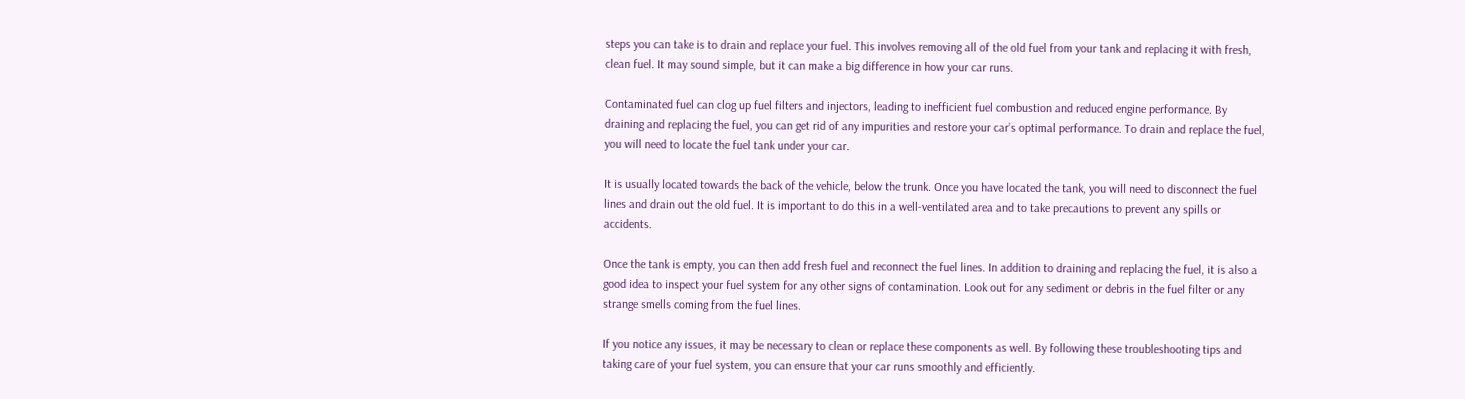steps you can take is to drain and replace your fuel. This involves removing all of the old fuel from your tank and replacing it with fresh, clean fuel. It may sound simple, but it can make a big difference in how your car runs.

Contaminated fuel can clog up fuel filters and injectors, leading to inefficient fuel combustion and reduced engine performance. By draining and replacing the fuel, you can get rid of any impurities and restore your car’s optimal performance. To drain and replace the fuel, you will need to locate the fuel tank under your car.

It is usually located towards the back of the vehicle, below the trunk. Once you have located the tank, you will need to disconnect the fuel lines and drain out the old fuel. It is important to do this in a well-ventilated area and to take precautions to prevent any spills or accidents.

Once the tank is empty, you can then add fresh fuel and reconnect the fuel lines. In addition to draining and replacing the fuel, it is also a good idea to inspect your fuel system for any other signs of contamination. Look out for any sediment or debris in the fuel filter or any strange smells coming from the fuel lines.

If you notice any issues, it may be necessary to clean or replace these components as well. By following these troubleshooting tips and taking care of your fuel system, you can ensure that your car runs smoothly and efficiently.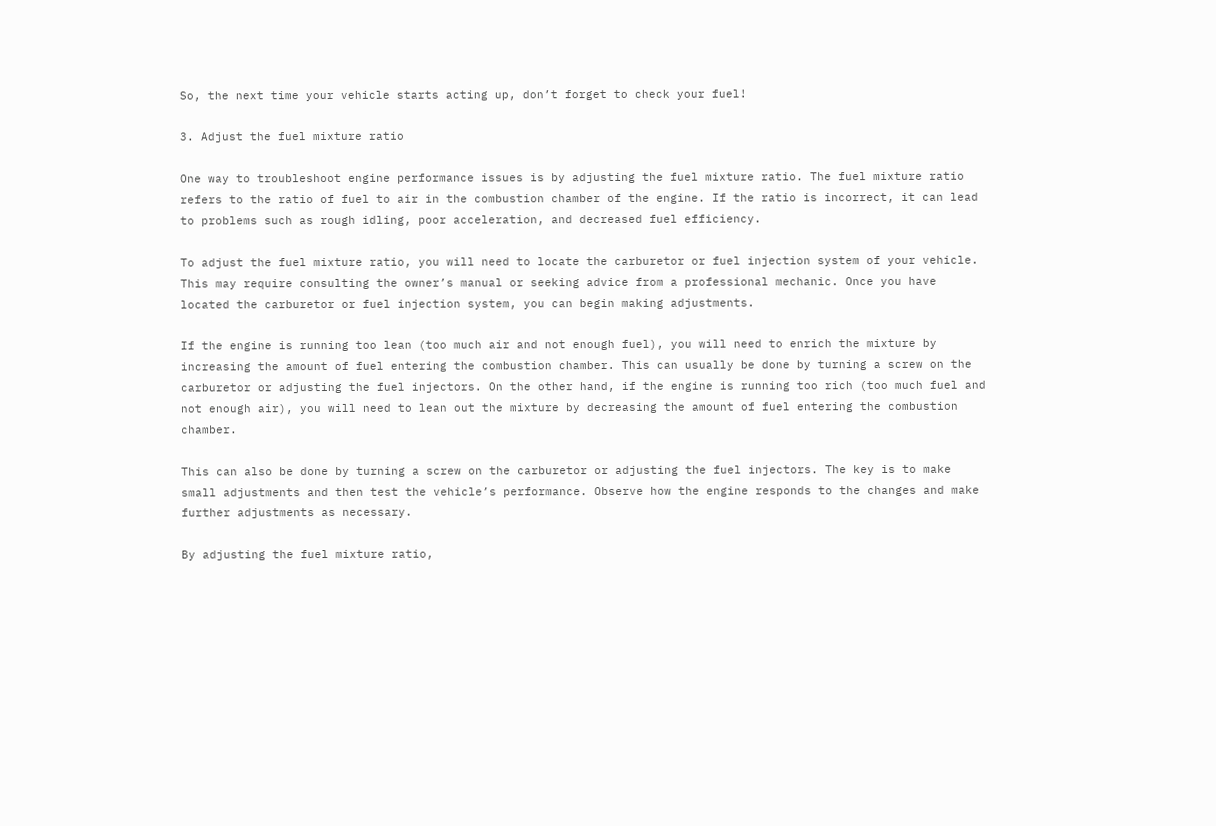So, the next time your vehicle starts acting up, don’t forget to check your fuel!

3. Adjust the fuel mixture ratio

One way to troubleshoot engine performance issues is by adjusting the fuel mixture ratio. The fuel mixture ratio refers to the ratio of fuel to air in the combustion chamber of the engine. If the ratio is incorrect, it can lead to problems such as rough idling, poor acceleration, and decreased fuel efficiency.

To adjust the fuel mixture ratio, you will need to locate the carburetor or fuel injection system of your vehicle. This may require consulting the owner’s manual or seeking advice from a professional mechanic. Once you have located the carburetor or fuel injection system, you can begin making adjustments.

If the engine is running too lean (too much air and not enough fuel), you will need to enrich the mixture by increasing the amount of fuel entering the combustion chamber. This can usually be done by turning a screw on the carburetor or adjusting the fuel injectors. On the other hand, if the engine is running too rich (too much fuel and not enough air), you will need to lean out the mixture by decreasing the amount of fuel entering the combustion chamber.

This can also be done by turning a screw on the carburetor or adjusting the fuel injectors. The key is to make small adjustments and then test the vehicle’s performance. Observe how the engine responds to the changes and make further adjustments as necessary.

By adjusting the fuel mixture ratio,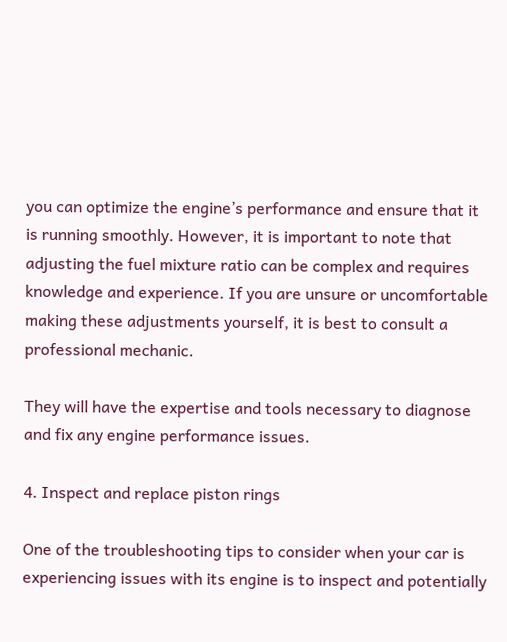you can optimize the engine’s performance and ensure that it is running smoothly. However, it is important to note that adjusting the fuel mixture ratio can be complex and requires knowledge and experience. If you are unsure or uncomfortable making these adjustments yourself, it is best to consult a professional mechanic.

They will have the expertise and tools necessary to diagnose and fix any engine performance issues.

4. Inspect and replace piston rings

One of the troubleshooting tips to consider when your car is experiencing issues with its engine is to inspect and potentially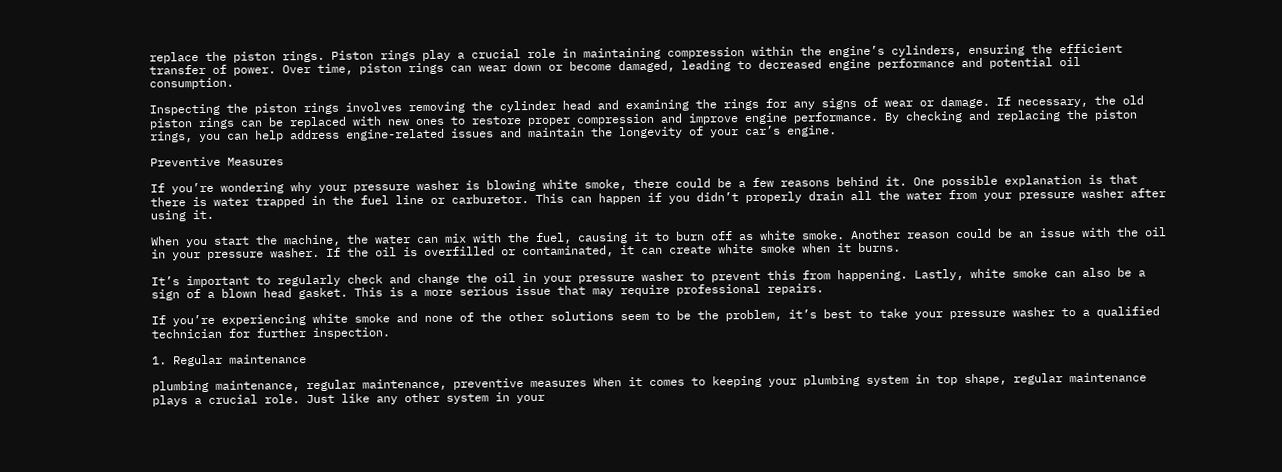replace the piston rings. Piston rings play a crucial role in maintaining compression within the engine’s cylinders, ensuring the efficient transfer of power. Over time, piston rings can wear down or become damaged, leading to decreased engine performance and potential oil consumption.

Inspecting the piston rings involves removing the cylinder head and examining the rings for any signs of wear or damage. If necessary, the old piston rings can be replaced with new ones to restore proper compression and improve engine performance. By checking and replacing the piston rings, you can help address engine-related issues and maintain the longevity of your car’s engine.

Preventive Measures

If you’re wondering why your pressure washer is blowing white smoke, there could be a few reasons behind it. One possible explanation is that there is water trapped in the fuel line or carburetor. This can happen if you didn’t properly drain all the water from your pressure washer after using it.

When you start the machine, the water can mix with the fuel, causing it to burn off as white smoke. Another reason could be an issue with the oil in your pressure washer. If the oil is overfilled or contaminated, it can create white smoke when it burns.

It’s important to regularly check and change the oil in your pressure washer to prevent this from happening. Lastly, white smoke can also be a sign of a blown head gasket. This is a more serious issue that may require professional repairs.

If you’re experiencing white smoke and none of the other solutions seem to be the problem, it’s best to take your pressure washer to a qualified technician for further inspection.

1. Regular maintenance

plumbing maintenance, regular maintenance, preventive measures When it comes to keeping your plumbing system in top shape, regular maintenance plays a crucial role. Just like any other system in your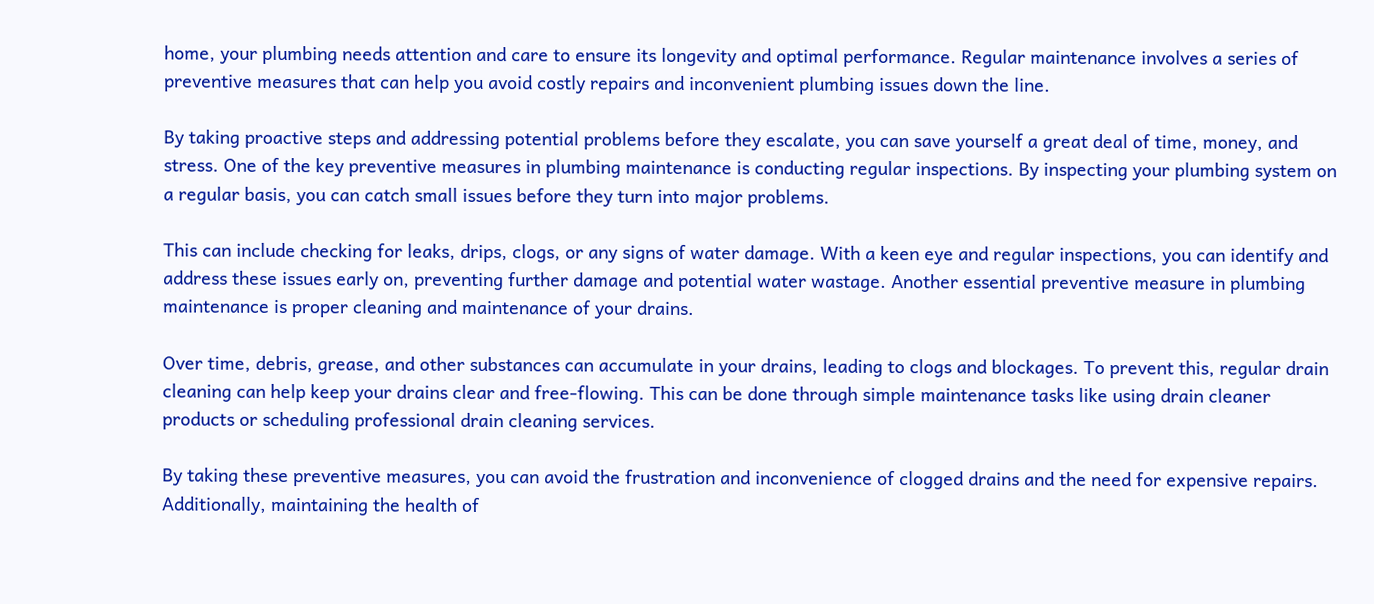home, your plumbing needs attention and care to ensure its longevity and optimal performance. Regular maintenance involves a series of preventive measures that can help you avoid costly repairs and inconvenient plumbing issues down the line.

By taking proactive steps and addressing potential problems before they escalate, you can save yourself a great deal of time, money, and stress. One of the key preventive measures in plumbing maintenance is conducting regular inspections. By inspecting your plumbing system on a regular basis, you can catch small issues before they turn into major problems.

This can include checking for leaks, drips, clogs, or any signs of water damage. With a keen eye and regular inspections, you can identify and address these issues early on, preventing further damage and potential water wastage. Another essential preventive measure in plumbing maintenance is proper cleaning and maintenance of your drains.

Over time, debris, grease, and other substances can accumulate in your drains, leading to clogs and blockages. To prevent this, regular drain cleaning can help keep your drains clear and free-flowing. This can be done through simple maintenance tasks like using drain cleaner products or scheduling professional drain cleaning services.

By taking these preventive measures, you can avoid the frustration and inconvenience of clogged drains and the need for expensive repairs. Additionally, maintaining the health of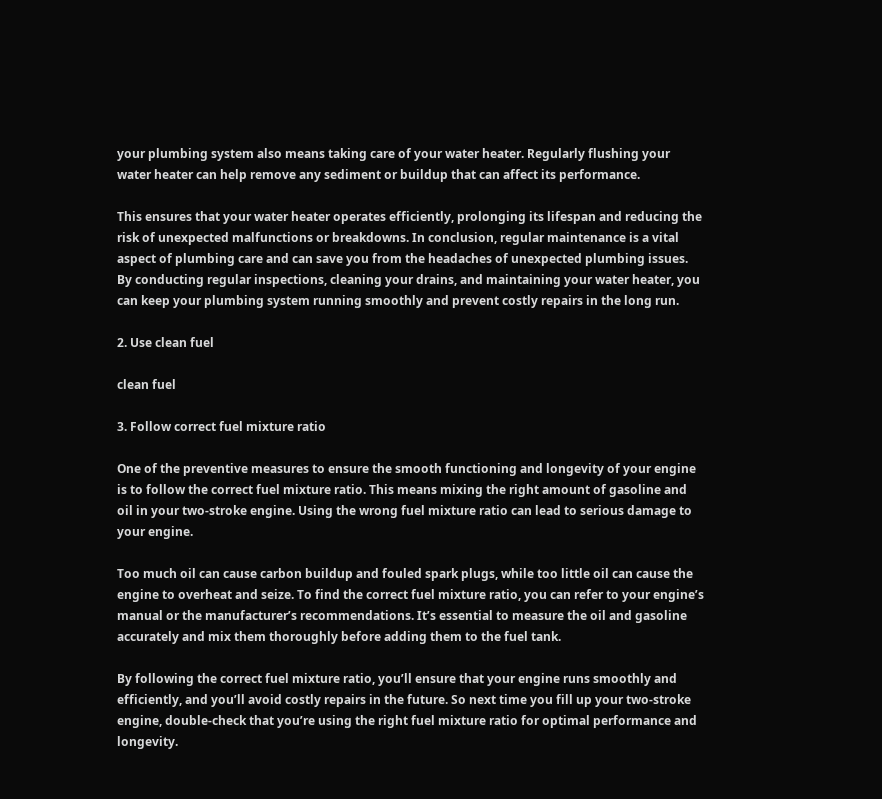your plumbing system also means taking care of your water heater. Regularly flushing your water heater can help remove any sediment or buildup that can affect its performance.

This ensures that your water heater operates efficiently, prolonging its lifespan and reducing the risk of unexpected malfunctions or breakdowns. In conclusion, regular maintenance is a vital aspect of plumbing care and can save you from the headaches of unexpected plumbing issues. By conducting regular inspections, cleaning your drains, and maintaining your water heater, you can keep your plumbing system running smoothly and prevent costly repairs in the long run.

2. Use clean fuel

clean fuel

3. Follow correct fuel mixture ratio

One of the preventive measures to ensure the smooth functioning and longevity of your engine is to follow the correct fuel mixture ratio. This means mixing the right amount of gasoline and oil in your two-stroke engine. Using the wrong fuel mixture ratio can lead to serious damage to your engine.

Too much oil can cause carbon buildup and fouled spark plugs, while too little oil can cause the engine to overheat and seize. To find the correct fuel mixture ratio, you can refer to your engine’s manual or the manufacturer’s recommendations. It’s essential to measure the oil and gasoline accurately and mix them thoroughly before adding them to the fuel tank.

By following the correct fuel mixture ratio, you’ll ensure that your engine runs smoothly and efficiently, and you’ll avoid costly repairs in the future. So next time you fill up your two-stroke engine, double-check that you’re using the right fuel mixture ratio for optimal performance and longevity.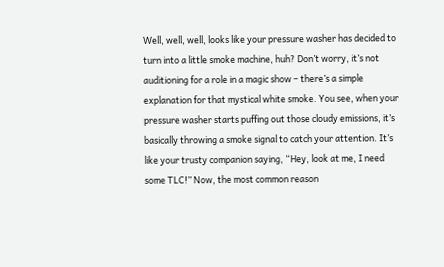Well, well, well, looks like your pressure washer has decided to turn into a little smoke machine, huh? Don’t worry, it’s not auditioning for a role in a magic show – there’s a simple explanation for that mystical white smoke. You see, when your pressure washer starts puffing out those cloudy emissions, it’s basically throwing a smoke signal to catch your attention. It’s like your trusty companion saying, “Hey, look at me, I need some TLC!” Now, the most common reason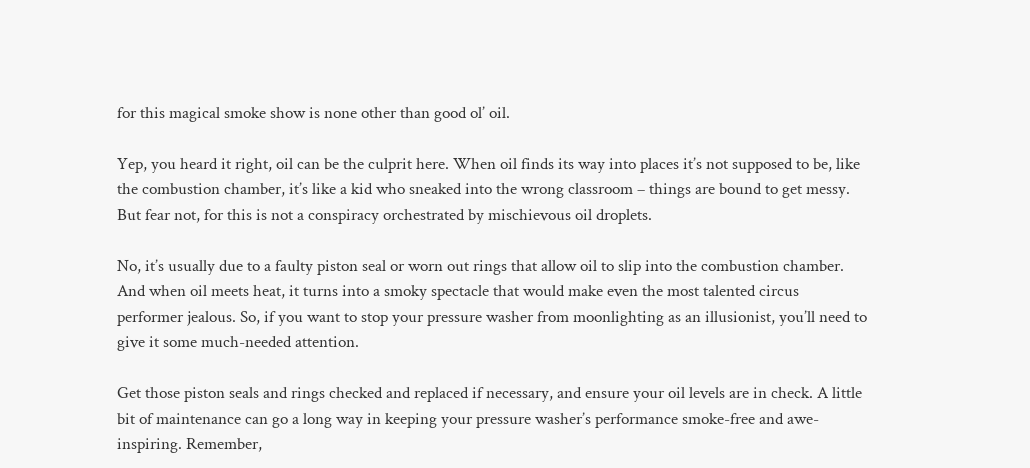for this magical smoke show is none other than good ol’ oil.

Yep, you heard it right, oil can be the culprit here. When oil finds its way into places it’s not supposed to be, like the combustion chamber, it’s like a kid who sneaked into the wrong classroom – things are bound to get messy. But fear not, for this is not a conspiracy orchestrated by mischievous oil droplets.

No, it’s usually due to a faulty piston seal or worn out rings that allow oil to slip into the combustion chamber. And when oil meets heat, it turns into a smoky spectacle that would make even the most talented circus performer jealous. So, if you want to stop your pressure washer from moonlighting as an illusionist, you’ll need to give it some much-needed attention.

Get those piston seals and rings checked and replaced if necessary, and ensure your oil levels are in check. A little bit of maintenance can go a long way in keeping your pressure washer’s performance smoke-free and awe-inspiring. Remember,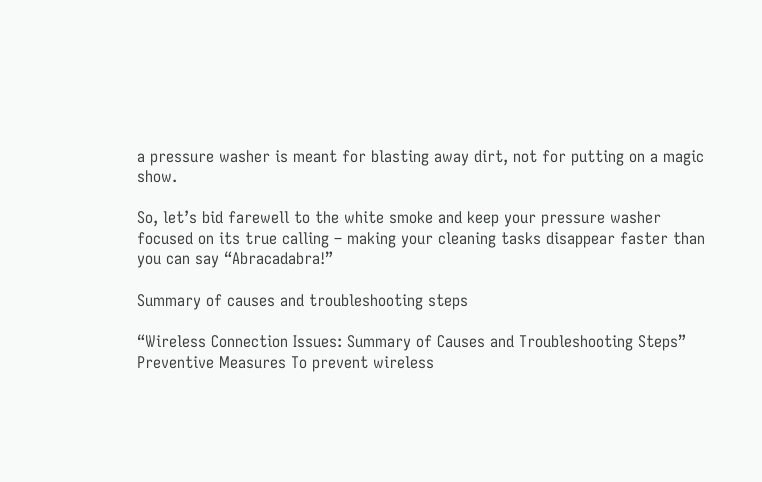a pressure washer is meant for blasting away dirt, not for putting on a magic show.

So, let’s bid farewell to the white smoke and keep your pressure washer focused on its true calling – making your cleaning tasks disappear faster than you can say “Abracadabra!”

Summary of causes and troubleshooting steps

“Wireless Connection Issues: Summary of Causes and Troubleshooting Steps” Preventive Measures To prevent wireless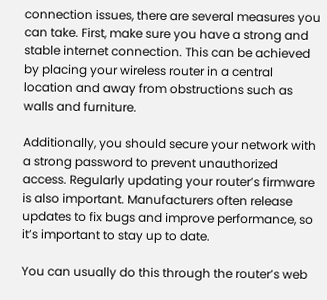connection issues, there are several measures you can take. First, make sure you have a strong and stable internet connection. This can be achieved by placing your wireless router in a central location and away from obstructions such as walls and furniture.

Additionally, you should secure your network with a strong password to prevent unauthorized access. Regularly updating your router’s firmware is also important. Manufacturers often release updates to fix bugs and improve performance, so it’s important to stay up to date.

You can usually do this through the router’s web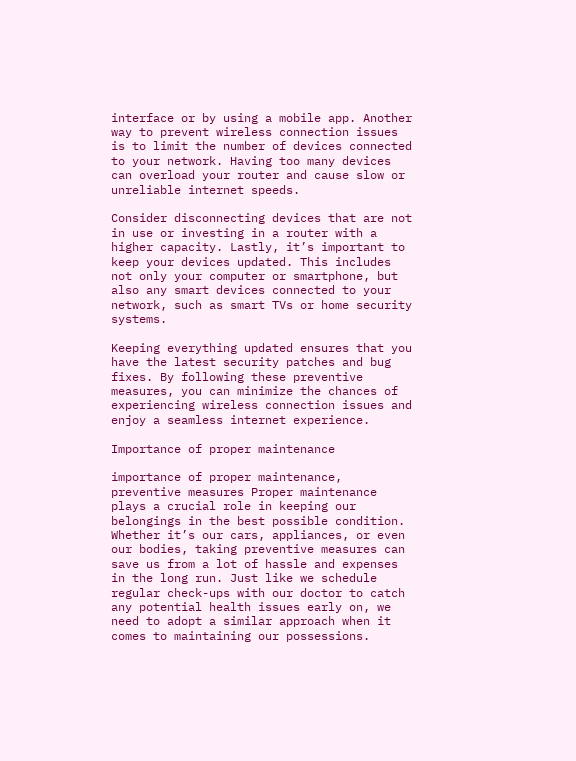interface or by using a mobile app. Another way to prevent wireless connection issues is to limit the number of devices connected to your network. Having too many devices can overload your router and cause slow or unreliable internet speeds.

Consider disconnecting devices that are not in use or investing in a router with a higher capacity. Lastly, it’s important to keep your devices updated. This includes not only your computer or smartphone, but also any smart devices connected to your network, such as smart TVs or home security systems.

Keeping everything updated ensures that you have the latest security patches and bug fixes. By following these preventive measures, you can minimize the chances of experiencing wireless connection issues and enjoy a seamless internet experience.

Importance of proper maintenance

importance of proper maintenance, preventive measures Proper maintenance plays a crucial role in keeping our belongings in the best possible condition. Whether it’s our cars, appliances, or even our bodies, taking preventive measures can save us from a lot of hassle and expenses in the long run. Just like we schedule regular check-ups with our doctor to catch any potential health issues early on, we need to adopt a similar approach when it comes to maintaining our possessions.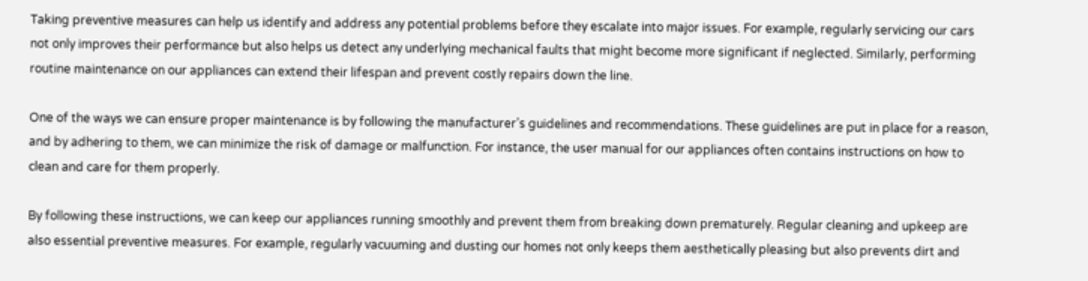Taking preventive measures can help us identify and address any potential problems before they escalate into major issues. For example, regularly servicing our cars not only improves their performance but also helps us detect any underlying mechanical faults that might become more significant if neglected. Similarly, performing routine maintenance on our appliances can extend their lifespan and prevent costly repairs down the line.

One of the ways we can ensure proper maintenance is by following the manufacturer’s guidelines and recommendations. These guidelines are put in place for a reason, and by adhering to them, we can minimize the risk of damage or malfunction. For instance, the user manual for our appliances often contains instructions on how to clean and care for them properly.

By following these instructions, we can keep our appliances running smoothly and prevent them from breaking down prematurely. Regular cleaning and upkeep are also essential preventive measures. For example, regularly vacuuming and dusting our homes not only keeps them aesthetically pleasing but also prevents dirt and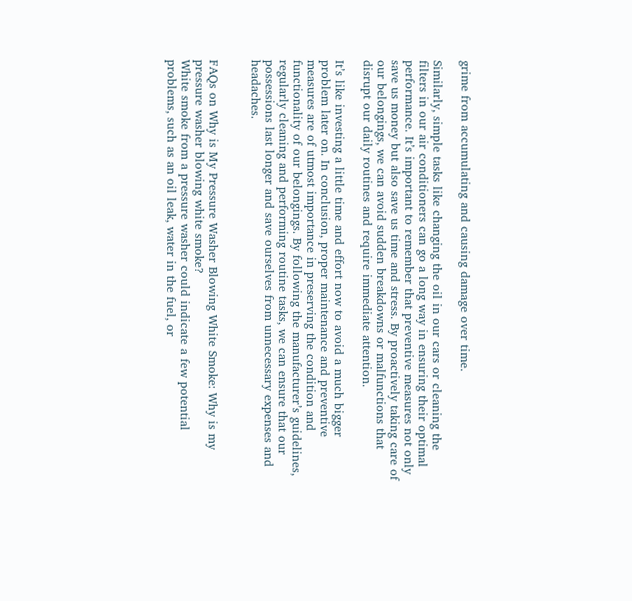grime from accumulating and causing damage over time.

Similarly, simple tasks like changing the oil in our cars or cleaning the filters in our air conditioners can go a long way in ensuring their optimal performance. It’s important to remember that preventive measures not only save us money but also save us time and stress. By proactively taking care of our belongings, we can avoid sudden breakdowns or malfunctions that disrupt our daily routines and require immediate attention.

It’s like investing a little time and effort now to avoid a much bigger problem later on. In conclusion, proper maintenance and preventive measures are of utmost importance in preserving the condition and functionality of our belongings. By following the manufacturer’s guidelines, regularly cleaning and performing routine tasks, we can ensure that our possessions last longer and save ourselves from unnecessary expenses and headaches.


FAQs on Why is My Pressure Washer Blowing White Smoke: Why is my pressure washer blowing white smoke?
White smoke from a pressure washer could indicate a few potential problems, such as an oil leak, water in the fuel, or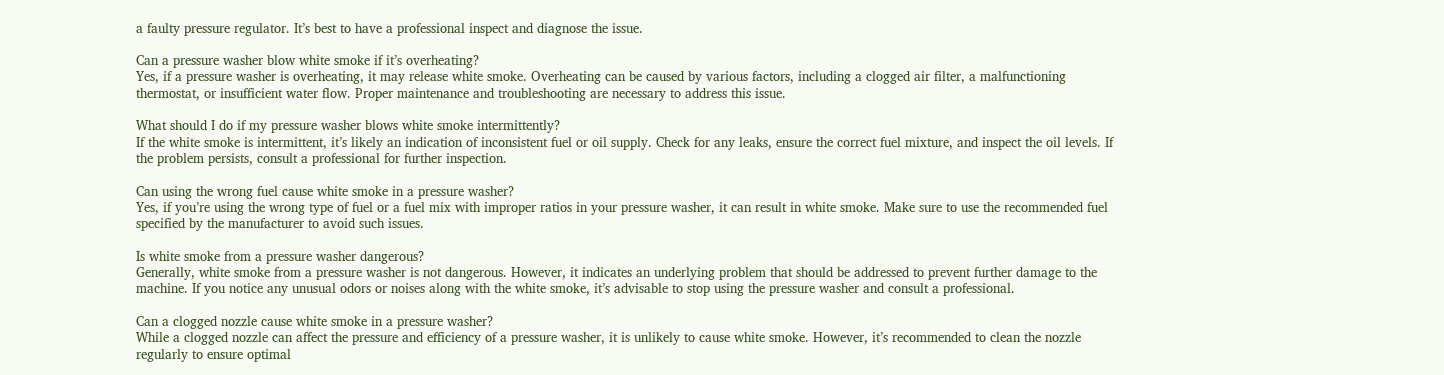a faulty pressure regulator. It’s best to have a professional inspect and diagnose the issue.

Can a pressure washer blow white smoke if it’s overheating?
Yes, if a pressure washer is overheating, it may release white smoke. Overheating can be caused by various factors, including a clogged air filter, a malfunctioning thermostat, or insufficient water flow. Proper maintenance and troubleshooting are necessary to address this issue.

What should I do if my pressure washer blows white smoke intermittently?
If the white smoke is intermittent, it’s likely an indication of inconsistent fuel or oil supply. Check for any leaks, ensure the correct fuel mixture, and inspect the oil levels. If the problem persists, consult a professional for further inspection.

Can using the wrong fuel cause white smoke in a pressure washer?
Yes, if you’re using the wrong type of fuel or a fuel mix with improper ratios in your pressure washer, it can result in white smoke. Make sure to use the recommended fuel specified by the manufacturer to avoid such issues.

Is white smoke from a pressure washer dangerous?
Generally, white smoke from a pressure washer is not dangerous. However, it indicates an underlying problem that should be addressed to prevent further damage to the machine. If you notice any unusual odors or noises along with the white smoke, it’s advisable to stop using the pressure washer and consult a professional.

Can a clogged nozzle cause white smoke in a pressure washer?
While a clogged nozzle can affect the pressure and efficiency of a pressure washer, it is unlikely to cause white smoke. However, it’s recommended to clean the nozzle regularly to ensure optimal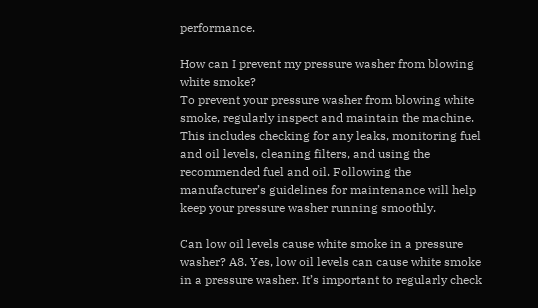performance.

How can I prevent my pressure washer from blowing white smoke?
To prevent your pressure washer from blowing white smoke, regularly inspect and maintain the machine. This includes checking for any leaks, monitoring fuel and oil levels, cleaning filters, and using the recommended fuel and oil. Following the manufacturer’s guidelines for maintenance will help keep your pressure washer running smoothly.

Can low oil levels cause white smoke in a pressure washer? A8. Yes, low oil levels can cause white smoke in a pressure washer. It’s important to regularly check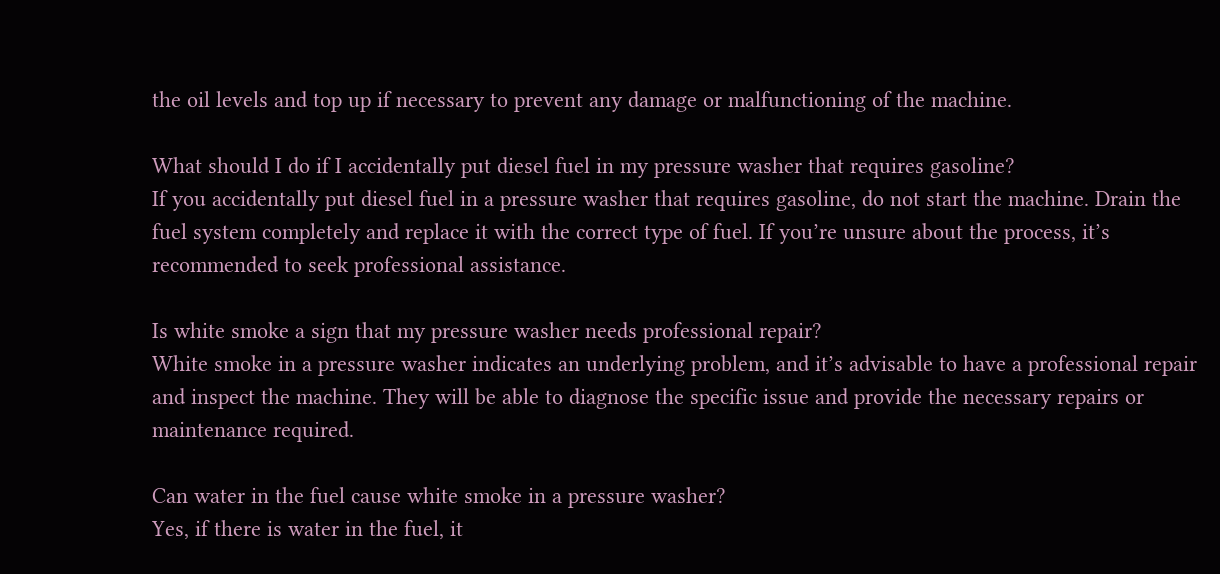the oil levels and top up if necessary to prevent any damage or malfunctioning of the machine.

What should I do if I accidentally put diesel fuel in my pressure washer that requires gasoline?
If you accidentally put diesel fuel in a pressure washer that requires gasoline, do not start the machine. Drain the fuel system completely and replace it with the correct type of fuel. If you’re unsure about the process, it’s recommended to seek professional assistance.

Is white smoke a sign that my pressure washer needs professional repair?
White smoke in a pressure washer indicates an underlying problem, and it’s advisable to have a professional repair and inspect the machine. They will be able to diagnose the specific issue and provide the necessary repairs or maintenance required.

Can water in the fuel cause white smoke in a pressure washer?
Yes, if there is water in the fuel, it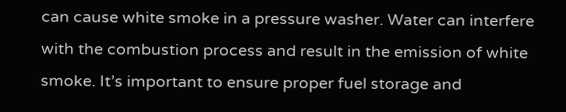can cause white smoke in a pressure washer. Water can interfere with the combustion process and result in the emission of white smoke. It’s important to ensure proper fuel storage and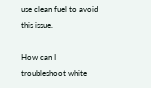use clean fuel to avoid this issue.

How can I troubleshoot white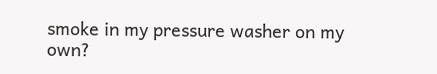smoke in my pressure washer on my own?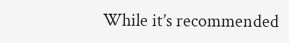While it’s recommended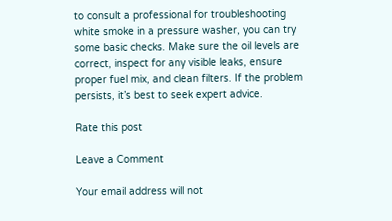to consult a professional for troubleshooting white smoke in a pressure washer, you can try some basic checks. Make sure the oil levels are correct, inspect for any visible leaks, ensure proper fuel mix, and clean filters. If the problem persists, it’s best to seek expert advice.

Rate this post

Leave a Comment

Your email address will not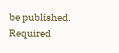be published. Required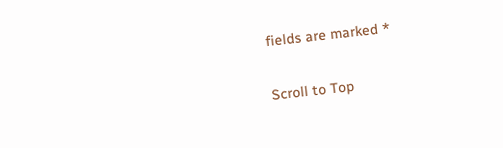fields are marked *

Scroll to Top